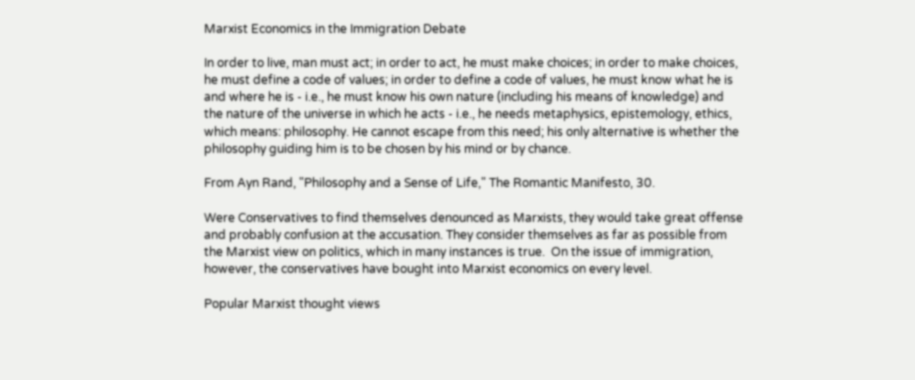Marxist Economics in the Immigration Debate

In order to live, man must act; in order to act, he must make choices; in order to make choices, he must define a code of values; in order to define a code of values, he must know what he is and where he is - i.e., he must know his own nature (including his means of knowledge) and the nature of the universe in which he acts - i.e., he needs metaphysics, epistemology, ethics, which means: philosophy. He cannot escape from this need; his only alternative is whether the philosophy guiding him is to be chosen by his mind or by chance.

From Ayn Rand, "Philosophy and a Sense of Life," The Romantic Manifesto, 30.

Were Conservatives to find themselves denounced as Marxists, they would take great offense and probably confusion at the accusation. They consider themselves as far as possible from the Marxist view on politics, which in many instances is true.  On the issue of immigration, however, the conservatives have bought into Marxist economics on every level.

Popular Marxist thought views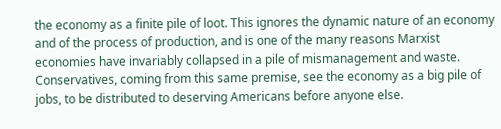the economy as a finite pile of loot. This ignores the dynamic nature of an economy and of the process of production, and is one of the many reasons Marxist economies have invariably collapsed in a pile of mismanagement and waste. Conservatives, coming from this same premise, see the economy as a big pile of jobs, to be distributed to deserving Americans before anyone else.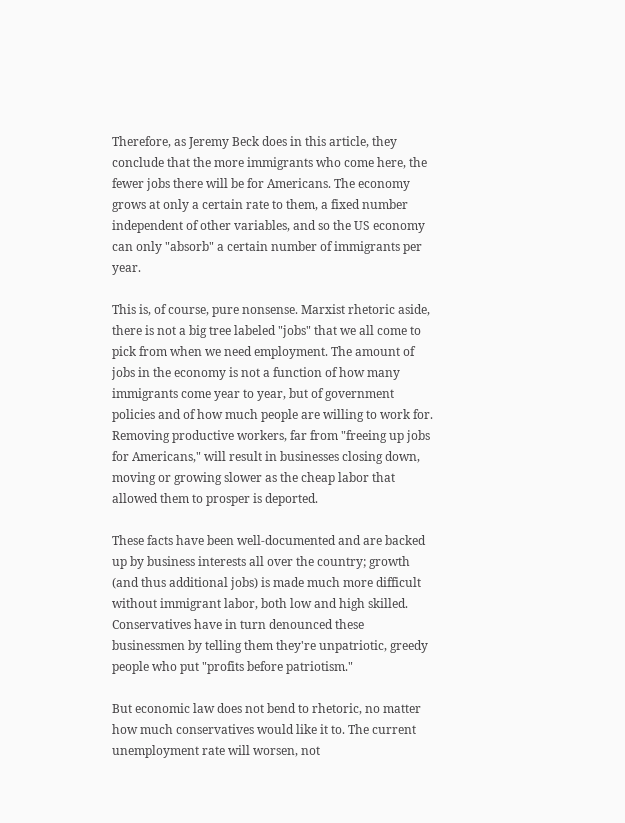Therefore, as Jeremy Beck does in this article, they conclude that the more immigrants who come here, the fewer jobs there will be for Americans. The economy grows at only a certain rate to them, a fixed number independent of other variables, and so the US economy can only "absorb" a certain number of immigrants per year.

This is, of course, pure nonsense. Marxist rhetoric aside, there is not a big tree labeled "jobs" that we all come to pick from when we need employment. The amount of jobs in the economy is not a function of how many immigrants come year to year, but of government policies and of how much people are willing to work for. Removing productive workers, far from "freeing up jobs for Americans," will result in businesses closing down, moving or growing slower as the cheap labor that allowed them to prosper is deported.

These facts have been well-documented and are backed up by business interests all over the country; growth (and thus additional jobs) is made much more difficult without immigrant labor, both low and high skilled. Conservatives have in turn denounced these businessmen by telling them they're unpatriotic, greedy people who put "profits before patriotism."

But economic law does not bend to rhetoric, no matter how much conservatives would like it to. The current unemployment rate will worsen, not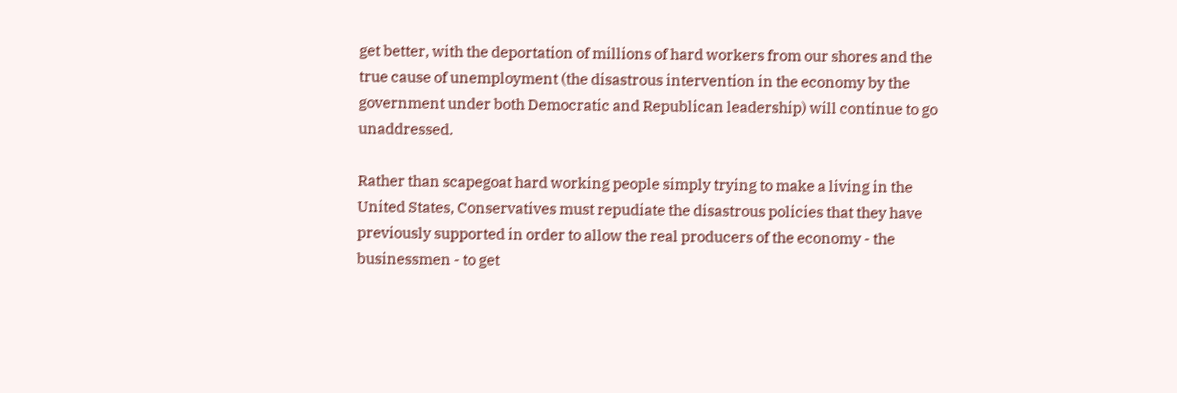get better, with the deportation of millions of hard workers from our shores and the true cause of unemployment (the disastrous intervention in the economy by the government under both Democratic and Republican leadership) will continue to go unaddressed.

Rather than scapegoat hard working people simply trying to make a living in the United States, Conservatives must repudiate the disastrous policies that they have previously supported in order to allow the real producers of the economy - the businessmen - to get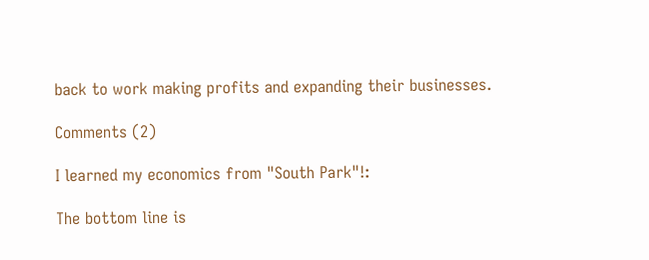back to work making profits and expanding their businesses.

Comments (2)

I learned my economics from "South Park"!:

The bottom line is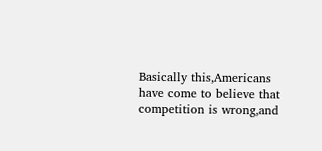Basically this,Americans have come to believe that competition is wrong,and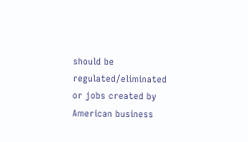should be regulated/eliminated or jobs created by American business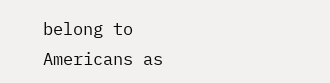belong to Americans as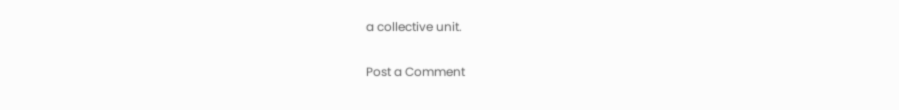a collective unit.

Post a Comment